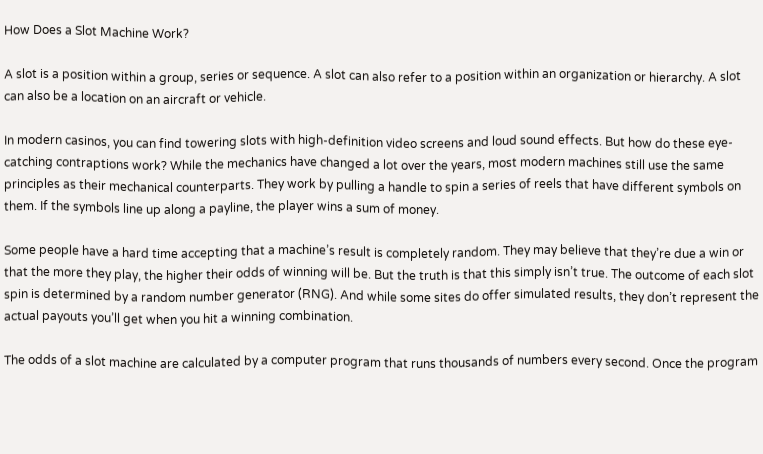How Does a Slot Machine Work?

A slot is a position within a group, series or sequence. A slot can also refer to a position within an organization or hierarchy. A slot can also be a location on an aircraft or vehicle.

In modern casinos, you can find towering slots with high-definition video screens and loud sound effects. But how do these eye-catching contraptions work? While the mechanics have changed a lot over the years, most modern machines still use the same principles as their mechanical counterparts. They work by pulling a handle to spin a series of reels that have different symbols on them. If the symbols line up along a payline, the player wins a sum of money.

Some people have a hard time accepting that a machine’s result is completely random. They may believe that they’re due a win or that the more they play, the higher their odds of winning will be. But the truth is that this simply isn’t true. The outcome of each slot spin is determined by a random number generator (RNG). And while some sites do offer simulated results, they don’t represent the actual payouts you’ll get when you hit a winning combination.

The odds of a slot machine are calculated by a computer program that runs thousands of numbers every second. Once the program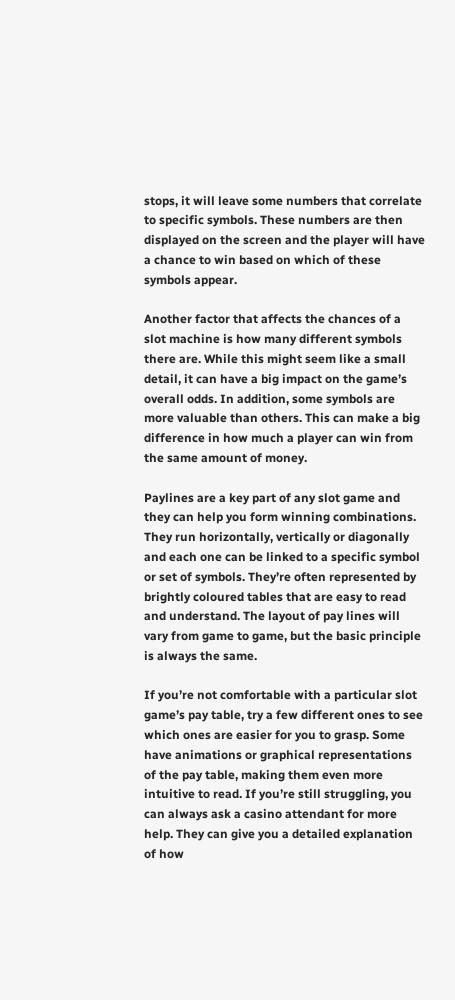stops, it will leave some numbers that correlate to specific symbols. These numbers are then displayed on the screen and the player will have a chance to win based on which of these symbols appear.

Another factor that affects the chances of a slot machine is how many different symbols there are. While this might seem like a small detail, it can have a big impact on the game’s overall odds. In addition, some symbols are more valuable than others. This can make a big difference in how much a player can win from the same amount of money.

Paylines are a key part of any slot game and they can help you form winning combinations. They run horizontally, vertically or diagonally and each one can be linked to a specific symbol or set of symbols. They’re often represented by brightly coloured tables that are easy to read and understand. The layout of pay lines will vary from game to game, but the basic principle is always the same.

If you’re not comfortable with a particular slot game’s pay table, try a few different ones to see which ones are easier for you to grasp. Some have animations or graphical representations of the pay table, making them even more intuitive to read. If you’re still struggling, you can always ask a casino attendant for more help. They can give you a detailed explanation of how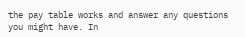the pay table works and answer any questions you might have. In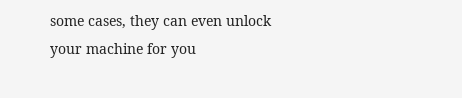some cases, they can even unlock your machine for you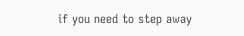if you need to step away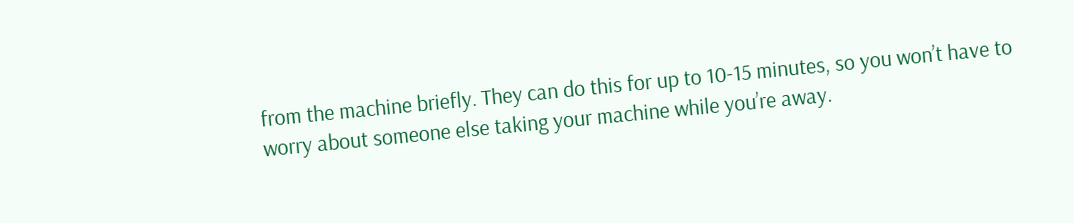from the machine briefly. They can do this for up to 10-15 minutes, so you won’t have to worry about someone else taking your machine while you’re away.